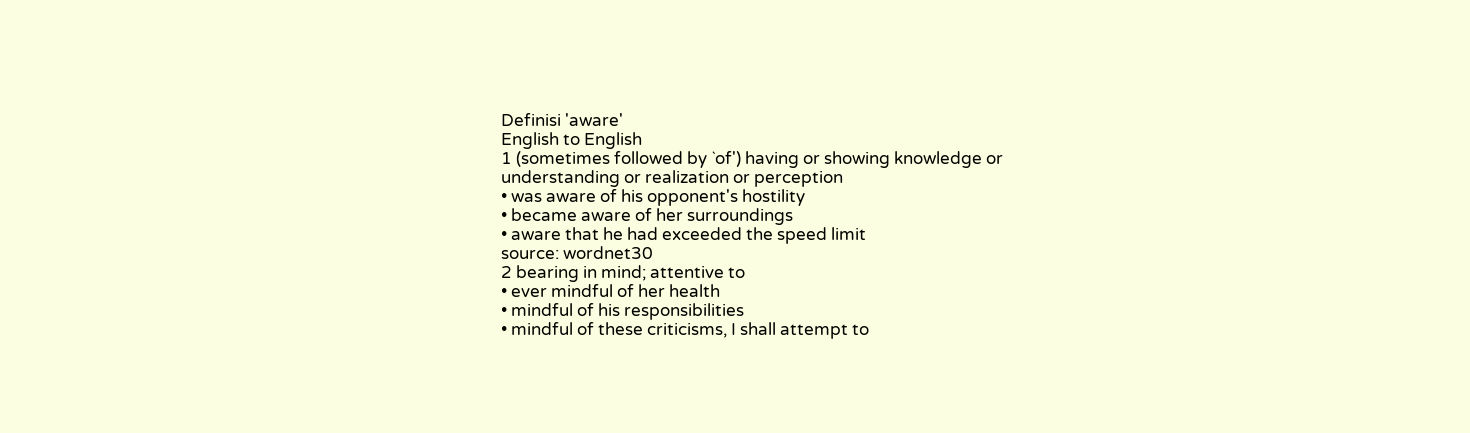Definisi 'aware'
English to English
1 (sometimes followed by `of') having or showing knowledge or understanding or realization or perception
• was aware of his opponent's hostility
• became aware of her surroundings
• aware that he had exceeded the speed limit
source: wordnet30
2 bearing in mind; attentive to
• ever mindful of her health
• mindful of his responsibilities
• mindful of these criticisms, I shall attempt to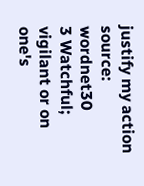justify my action
source: wordnet30
3 Watchful; vigilant or on one's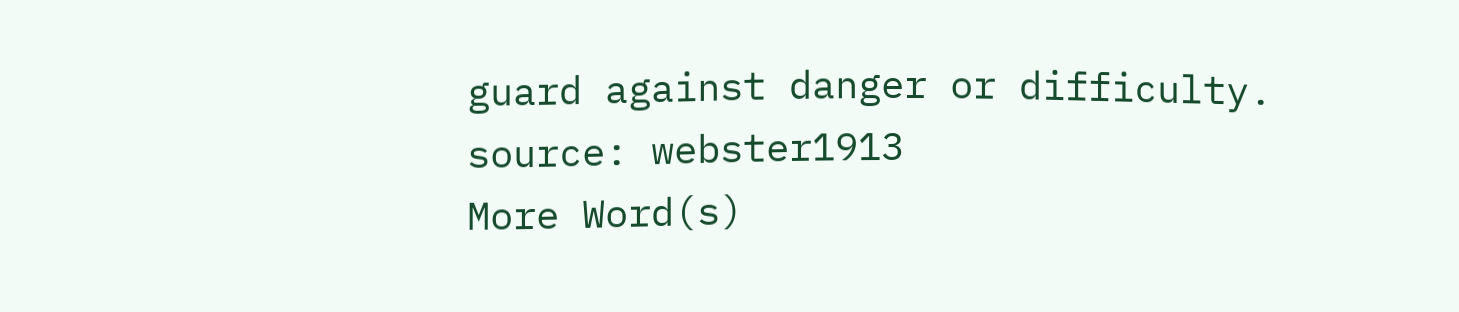guard against danger or difficulty.
source: webster1913
More Word(s)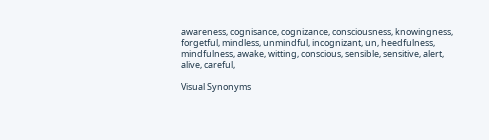awareness, cognisance, cognizance, consciousness, knowingness, forgetful, mindless, unmindful, incognizant, un, heedfulness, mindfulness, awake, witting, conscious, sensible, sensitive, alert, alive, careful,

Visual Synonyms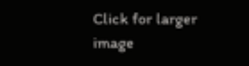Click for larger image